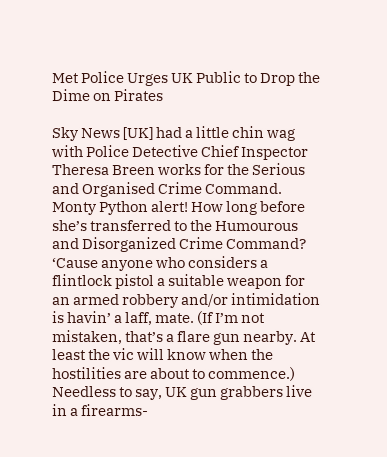Met Police Urges UK Public to Drop the Dime on Pirates

Sky News [UK] had a little chin wag with Police Detective Chief Inspector Theresa Breen works for the Serious and Organised Crime Command. Monty Python alert! How long before she’s transferred to the Humourous and Disorganized Crime Command? ‘Cause anyone who considers a flintlock pistol a suitable weapon for an armed robbery and/or intimidation is havin’ a laff, mate. (If I’m not mistaken, that’s a flare gun nearby. At least the vic will know when the hostilities are about to commence.) Needless to say, UK gun grabbers live in a firearms-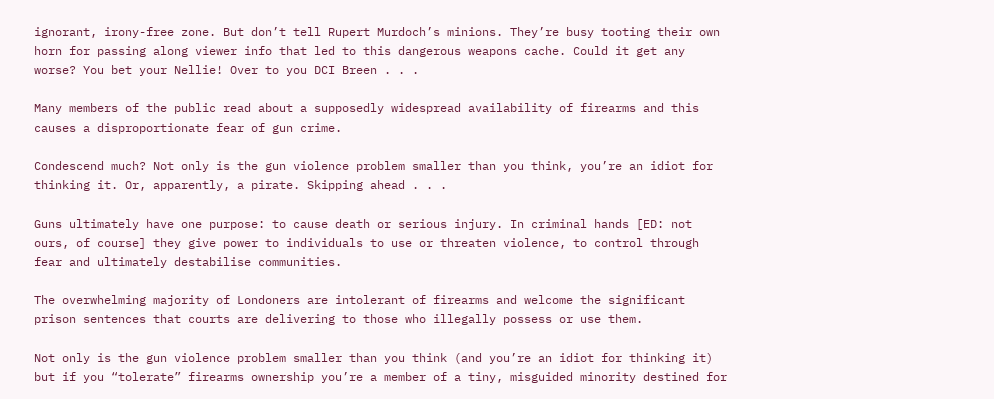ignorant, irony-free zone. But don’t tell Rupert Murdoch’s minions. They’re busy tooting their own horn for passing along viewer info that led to this dangerous weapons cache. Could it get any worse? You bet your Nellie! Over to you DCI Breen . . .

Many members of the public read about a supposedly widespread availability of firearms and this causes a disproportionate fear of gun crime.

Condescend much? Not only is the gun violence problem smaller than you think, you’re an idiot for thinking it. Or, apparently, a pirate. Skipping ahead . . .

Guns ultimately have one purpose: to cause death or serious injury. In criminal hands [ED: not ours, of course] they give power to individuals to use or threaten violence, to control through fear and ultimately destabilise communities.

The overwhelming majority of Londoners are intolerant of firearms and welcome the significant prison sentences that courts are delivering to those who illegally possess or use them.

Not only is the gun violence problem smaller than you think (and you’re an idiot for thinking it) but if you “tolerate” firearms ownership you’re a member of a tiny, misguided minority destined for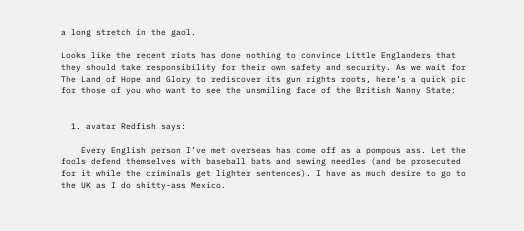a long stretch in the gaol.

Looks like the recent riots has done nothing to convince Little Englanders that they should take responsibility for their own safety and security. As we wait for The Land of Hope and Glory to rediscover its gun rights roots, here’s a quick pic for those of you who want to see the unsmiling face of the British Nanny State:


  1. avatar Redfish says:

    Every English person I’ve met overseas has come off as a pompous ass. Let the fools defend themselves with baseball bats and sewing needles (and be prosecuted for it while the criminals get lighter sentences). I have as much desire to go to the UK as I do shitty-ass Mexico.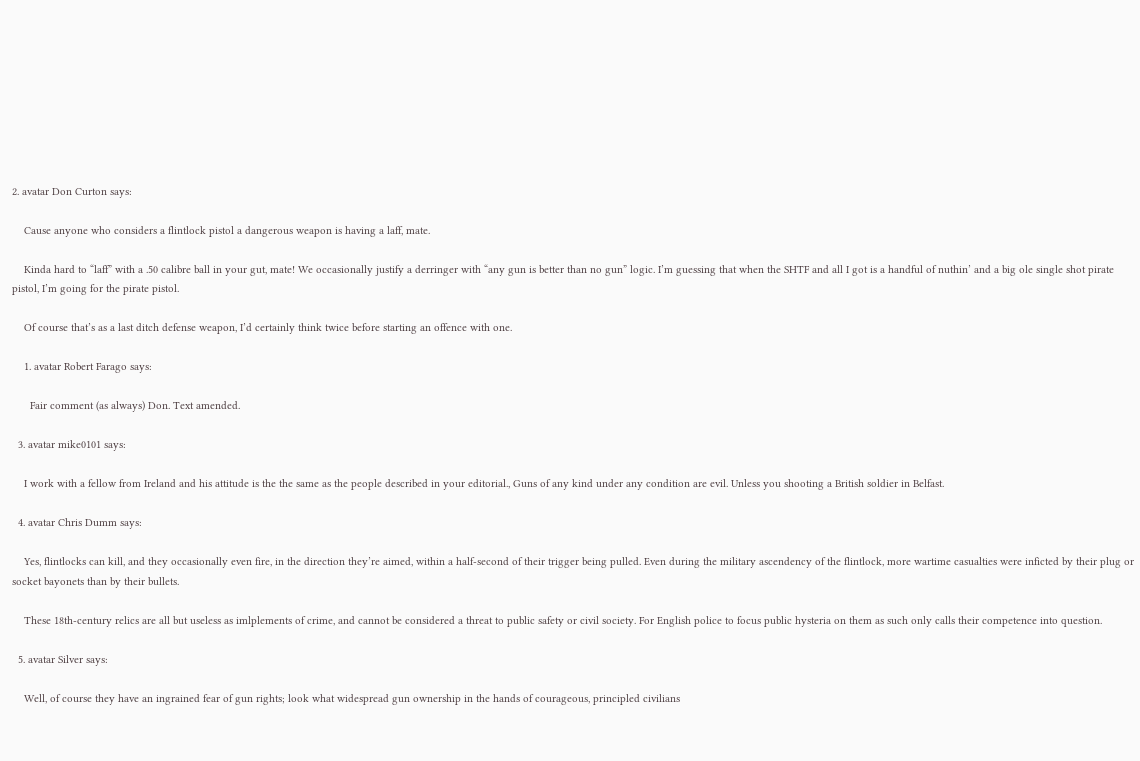2. avatar Don Curton says:

    Cause anyone who considers a flintlock pistol a dangerous weapon is having a laff, mate.

    Kinda hard to “laff” with a .50 calibre ball in your gut, mate! We occasionally justify a derringer with “any gun is better than no gun” logic. I’m guessing that when the SHTF and all I got is a handful of nuthin’ and a big ole single shot pirate pistol, I’m going for the pirate pistol.

    Of course that’s as a last ditch defense weapon, I’d certainly think twice before starting an offence with one.

    1. avatar Robert Farago says:

      Fair comment (as always) Don. Text amended.

  3. avatar mike0101 says:

    I work with a fellow from Ireland and his attitude is the the same as the people described in your editorial., Guns of any kind under any condition are evil. Unless you shooting a British soldier in Belfast.

  4. avatar Chris Dumm says:

    Yes, flintlocks can kill, and they occasionally even fire, in the direction they’re aimed, within a half-second of their trigger being pulled. Even during the military ascendency of the flintlock, more wartime casualties were inficted by their plug or socket bayonets than by their bullets.

    These 18th-century relics are all but useless as imlplements of crime, and cannot be considered a threat to public safety or civil society. For English police to focus public hysteria on them as such only calls their competence into question.

  5. avatar Silver says:

    Well, of course they have an ingrained fear of gun rights; look what widespread gun ownership in the hands of courageous, principled civilians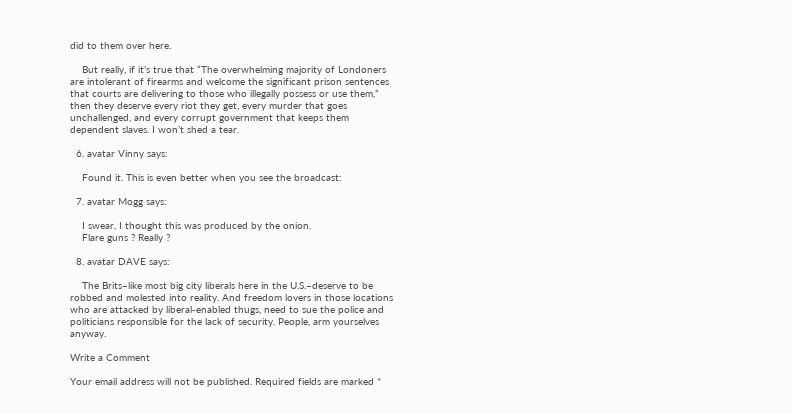did to them over here.

    But really, if it’s true that “The overwhelming majority of Londoners are intolerant of firearms and welcome the significant prison sentences that courts are delivering to those who illegally possess or use them,” then they deserve every riot they get, every murder that goes unchallenged, and every corrupt government that keeps them dependent slaves. I won’t shed a tear.

  6. avatar Vinny says:

    Found it. This is even better when you see the broadcast:

  7. avatar Mogg says:

    I swear, I thought this was produced by the onion.
    Flare guns ? Really ?

  8. avatar DAVE says:

    The Brits–like most big city liberals here in the U.S.–deserve to be robbed and molested into reality. And freedom lovers in those locations who are attacked by liberal-enabled thugs, need to sue the police and politicians responsible for the lack of security. People, arm yourselves anyway.

Write a Comment

Your email address will not be published. Required fields are marked *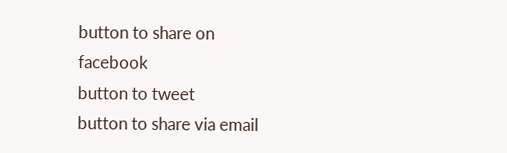button to share on facebook
button to tweet
button to share via email